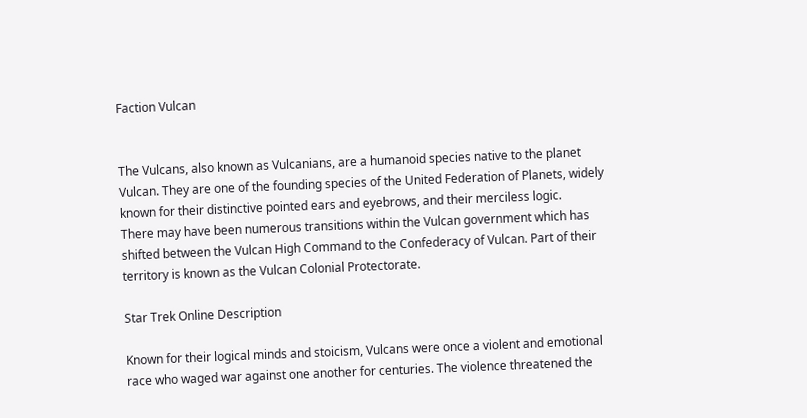Faction Vulcan


The Vulcans, also known as Vulcanians, are a humanoid species native to the planet Vulcan. They are one of the founding species of the United Federation of Planets, widely known for their distinctive pointed ears and eyebrows, and their merciless logic.
There may have been numerous transitions within the Vulcan government which has shifted between the Vulcan High Command to the Confederacy of Vulcan. Part of their territory is known as the Vulcan Colonial Protectorate.

Star Trek Online Description

Known for their logical minds and stoicism, Vulcans were once a violent and emotional race who waged war against one another for centuries. The violence threatened the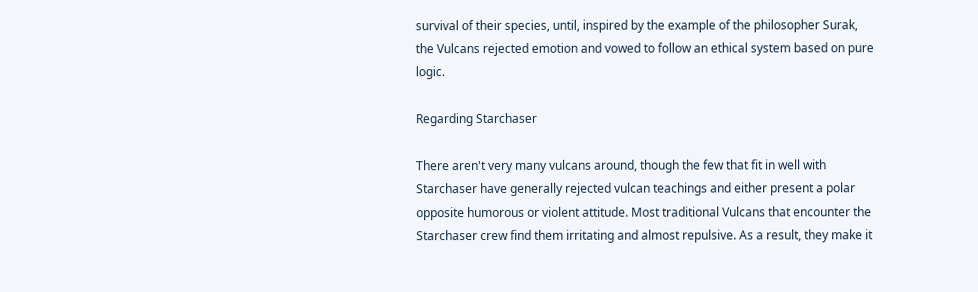survival of their species, until, inspired by the example of the philosopher Surak, the Vulcans rejected emotion and vowed to follow an ethical system based on pure logic.

Regarding Starchaser

There aren't very many vulcans around, though the few that fit in well with Starchaser have generally rejected vulcan teachings and either present a polar opposite humorous or violent attitude. Most traditional Vulcans that encounter the Starchaser crew find them irritating and almost repulsive. As a result, they make it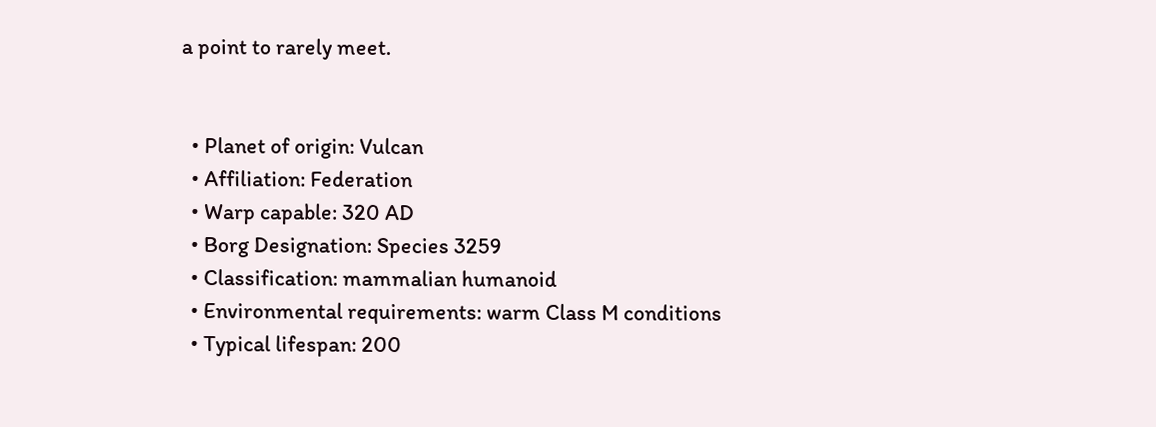a point to rarely meet.


  • Planet of origin: Vulcan
  • Affiliation: Federation
  • Warp capable: 320 AD
  • Borg Designation: Species 3259
  • Classification: mammalian humanoid
  • Environmental requirements: warm Class M conditions
  • Typical lifespan: 200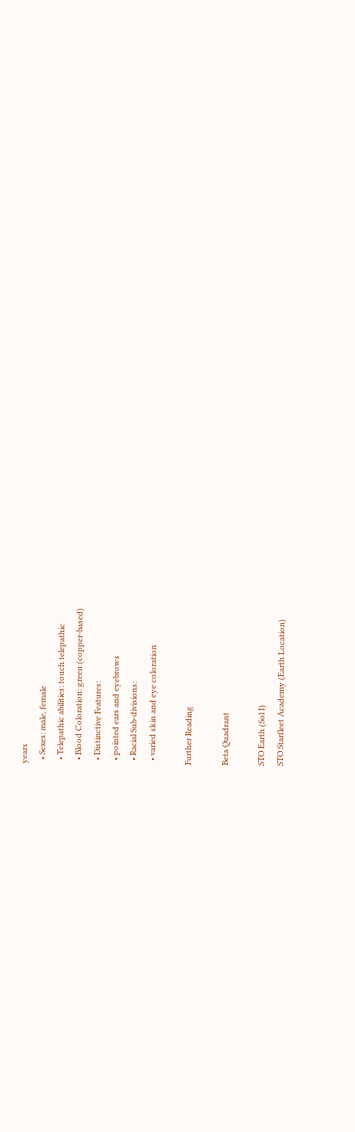years
  • Sexes: male, female
  • Telepathic abilities: touch telepathic
  • Blood Coloration: green (copper-based)
  • Distinctive Features:
  • pointed ears and eyebrows
  • Racial Sub-divisions:
  • varied skin and eye coloration

Further Reading

Beta Quadrant

STO Earth (Sol I)
STO Starfleet Academy (Earth Location)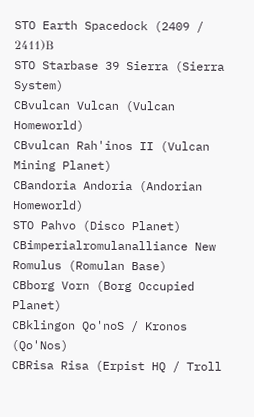STO Earth Spacedock (2409 / 2411)Β
STO Starbase 39 Sierra (Sierra System)
CBvulcan Vulcan (Vulcan Homeworld)
CBvulcan Rah'inos II (Vulcan Mining Planet)
CBandoria Andoria (Andorian Homeworld)
STO Pahvo (Disco Planet)
CBimperialromulanalliance New Romulus (Romulan Base)
CBborg Vorn (Borg Occupied Planet)
CBklingon Qo'noS / Kronos (Qo'Nos)
CBRisa Risa (Erpist HQ / Troll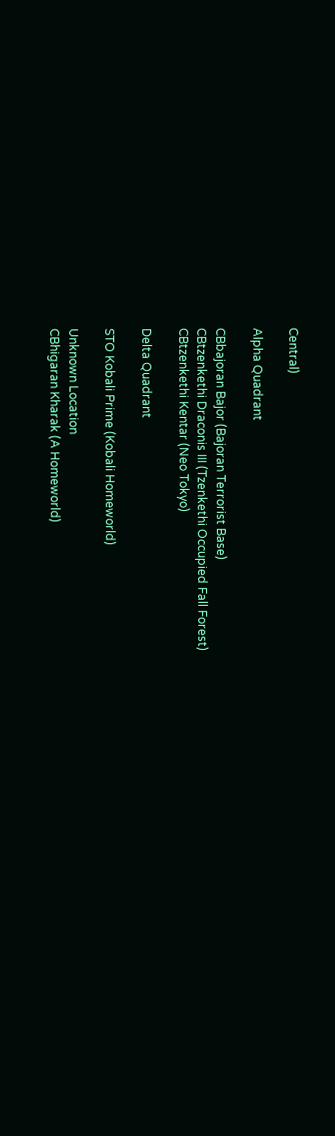Central)

Alpha Quadrant

CBbajoran Bajor (Bajoran Terrorist Base)
CBtzenkethi Draconis III (Tzenkethi Occupied Fall Forest)
CBtzenkethi Kentar (Neo Tokyo)

Delta Quadrant

STO Kobali Prime (Kobali Homeworld)

Unknown Location
CBhigaran Kharak (A Homeworld)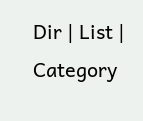Dir | List | Category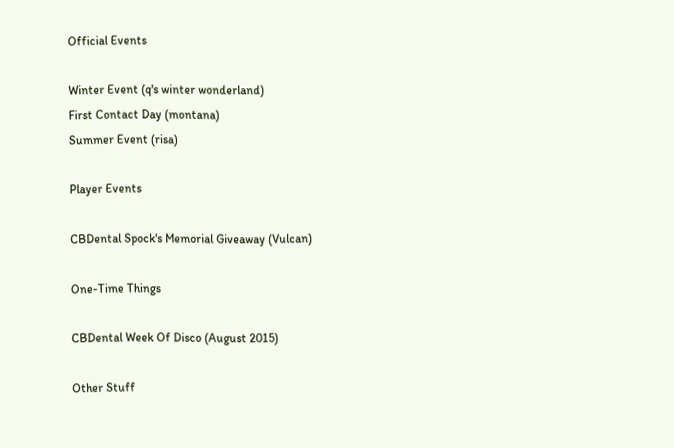Official Events

Winter Event (q's winter wonderland)
First Contact Day (montana)
Summer Event (risa)

Player Events

CBDental Spock's Memorial Giveaway (Vulcan)

One-Time Things

CBDental Week Of Disco (August 2015)

Other Stuff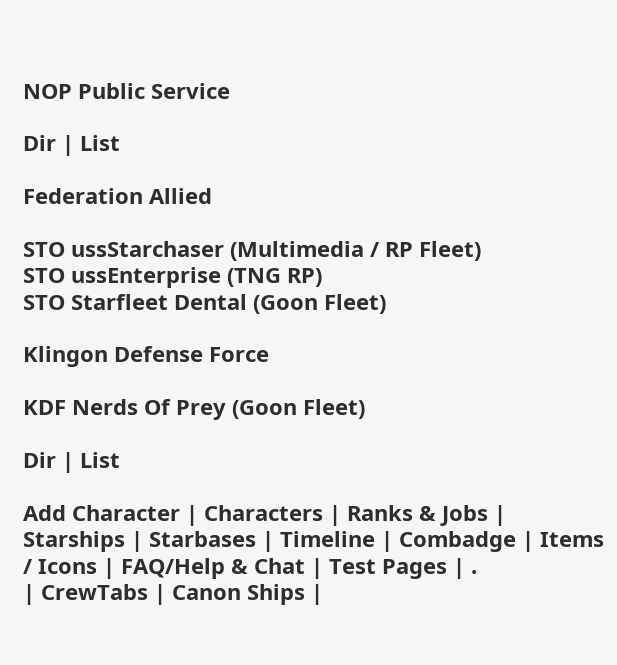NOP Public Service

Dir | List

Federation Allied

STO ussStarchaser (Multimedia / RP Fleet)
STO ussEnterprise (TNG RP)
STO Starfleet Dental (Goon Fleet)

Klingon Defense Force

KDF Nerds Of Prey (Goon Fleet)

Dir | List

Add Character | Characters | Ranks & Jobs | Starships | Starbases | Timeline | Combadge | Items / Icons | FAQ/Help & Chat | Test Pages | .
| CrewTabs | Canon Ships |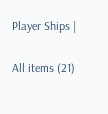Player Ships |

All items (21)